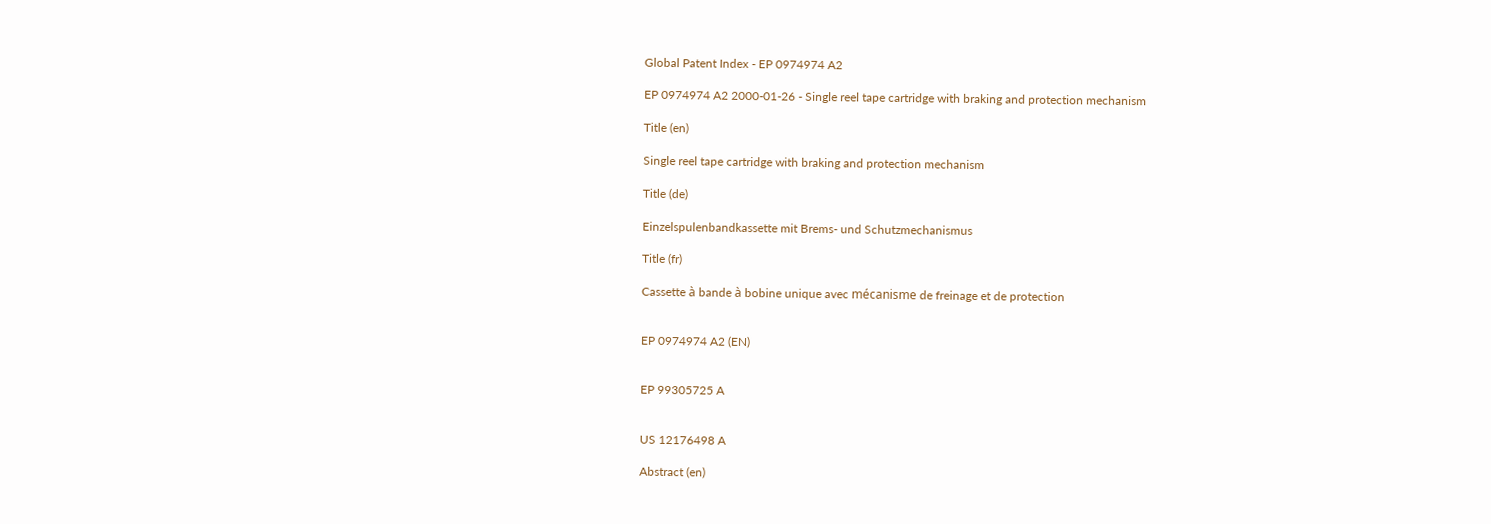Global Patent Index - EP 0974974 A2

EP 0974974 A2 2000-01-26 - Single reel tape cartridge with braking and protection mechanism

Title (en)

Single reel tape cartridge with braking and protection mechanism

Title (de)

Einzelspulenbandkassette mit Brems- und Schutzmechanismus

Title (fr)

Cassette à bande à bobine unique avec mécanisme de freinage et de protection


EP 0974974 A2 (EN)


EP 99305725 A


US 12176498 A

Abstract (en)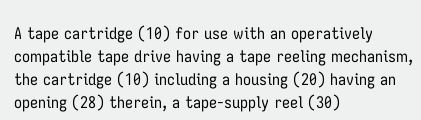A tape cartridge (10) for use with an operatively compatible tape drive having a tape reeling mechanism, the cartridge (10) including a housing (20) having an opening (28) therein, a tape-supply reel (30)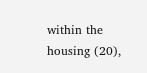within the housing (20),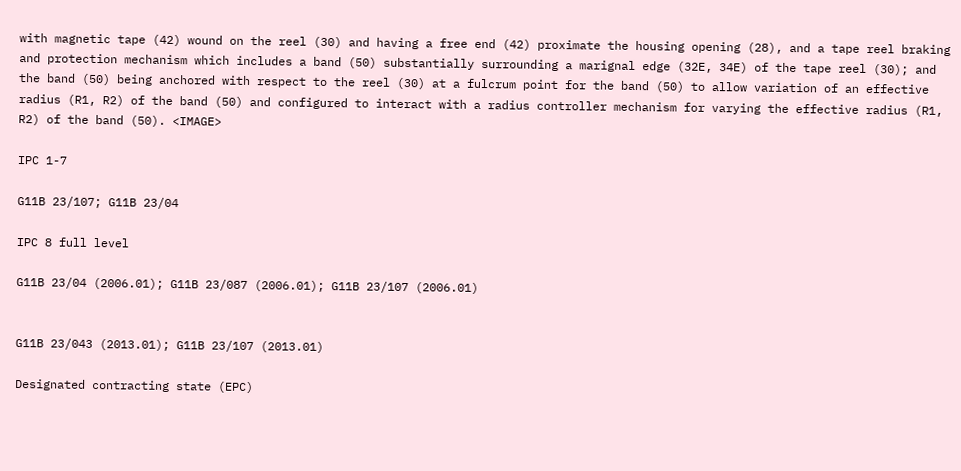with magnetic tape (42) wound on the reel (30) and having a free end (42) proximate the housing opening (28), and a tape reel braking and protection mechanism which includes a band (50) substantially surrounding a marignal edge (32E, 34E) of the tape reel (30); and the band (50) being anchored with respect to the reel (30) at a fulcrum point for the band (50) to allow variation of an effective radius (R1, R2) of the band (50) and configured to interact with a radius controller mechanism for varying the effective radius (R1, R2) of the band (50). <IMAGE>

IPC 1-7

G11B 23/107; G11B 23/04

IPC 8 full level

G11B 23/04 (2006.01); G11B 23/087 (2006.01); G11B 23/107 (2006.01)


G11B 23/043 (2013.01); G11B 23/107 (2013.01)

Designated contracting state (EPC)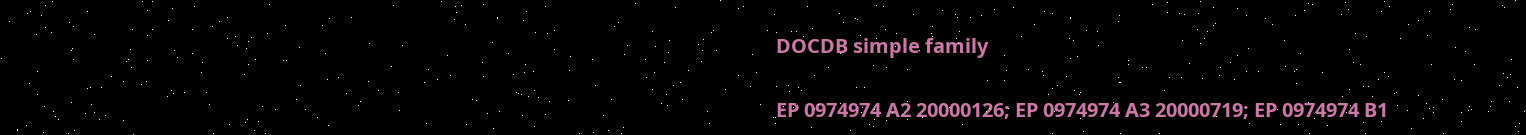DOCDB simple family

EP 0974974 A2 20000126; EP 0974974 A3 20000719; EP 0974974 B1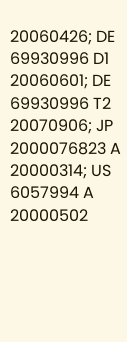20060426; DE 69930996 D1 20060601; DE 69930996 T2 20070906; JP 2000076823 A 20000314; US 6057994 A 20000502